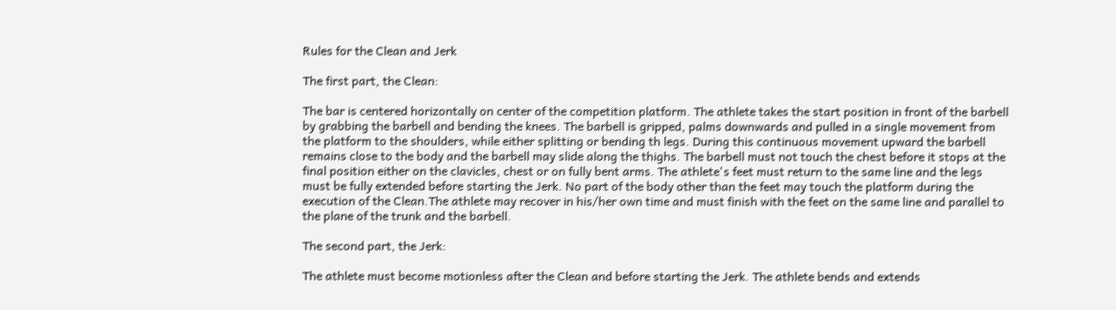Rules for the Clean and Jerk

The first part, the Clean:

The bar is centered horizontally on center of the competition platform. The athlete takes the start position in front of the barbell by grabbing the barbell and bending the knees. The barbell is gripped, palms downwards and pulled in a single movement from the platform to the shoulders, while either splitting or bending th legs. During this continuous movement upward the barbell remains close to the body and the barbell may slide along the thighs. The barbell must not touch the chest before it stops at the final position either on the clavicles, chest or on fully bent arms. The athlete's feet must return to the same line and the legs must be fully extended before starting the Jerk. No part of the body other than the feet may touch the platform during the execution of the Clean.The athlete may recover in his/her own time and must finish with the feet on the same line and parallel to the plane of the trunk and the barbell.

The second part, the Jerk:

The athlete must become motionless after the Clean and before starting the Jerk. The athlete bends and extends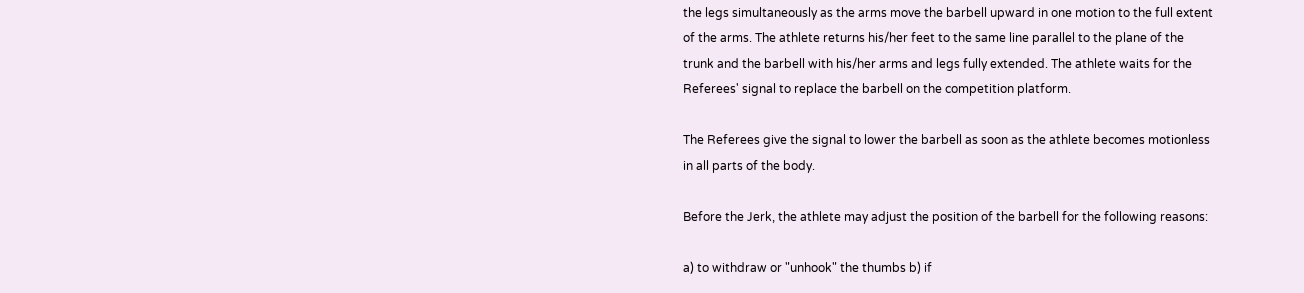the legs simultaneously as the arms move the barbell upward in one motion to the full extent of the arms. The athlete returns his/her feet to the same line parallel to the plane of the trunk and the barbell with his/her arms and legs fully extended. The athlete waits for the Referees' signal to replace the barbell on the competition platform.

The Referees give the signal to lower the barbell as soon as the athlete becomes motionless in all parts of the body.

Before the Jerk, the athlete may adjust the position of the barbell for the following reasons:

a) to withdraw or "unhook" the thumbs b) if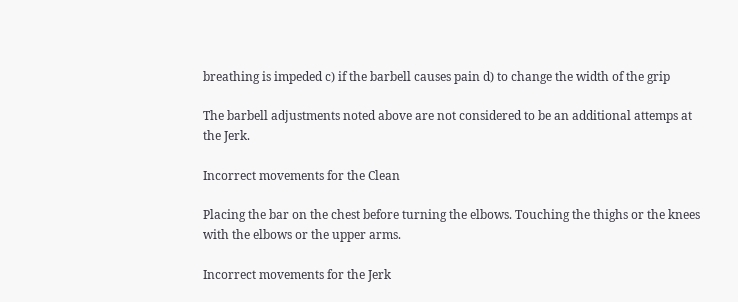breathing is impeded c) if the barbell causes pain d) to change the width of the grip

The barbell adjustments noted above are not considered to be an additional attemps at the Jerk.

Incorrect movements for the Clean

Placing the bar on the chest before turning the elbows. Touching the thighs or the knees with the elbows or the upper arms.

Incorrect movements for the Jerk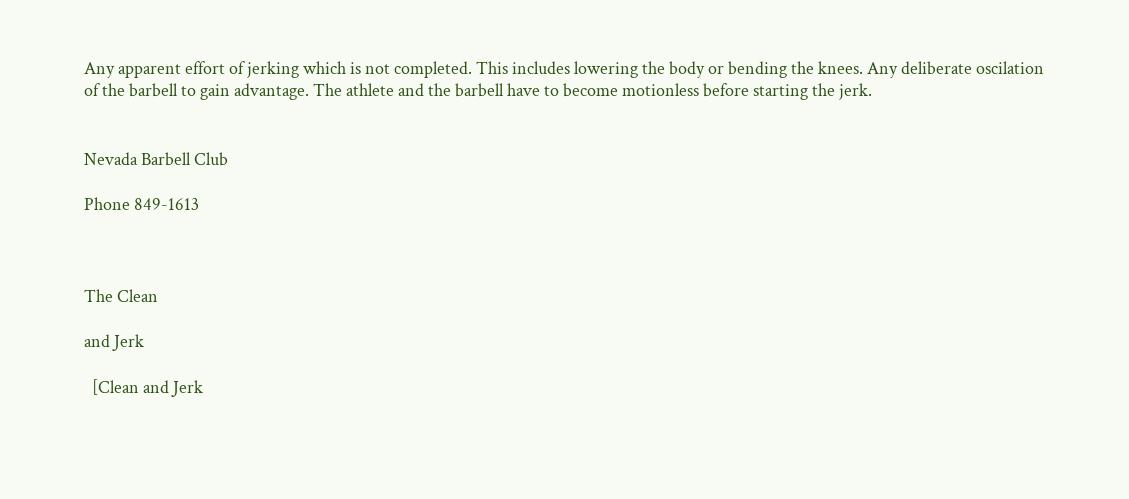Any apparent effort of jerking which is not completed. This includes lowering the body or bending the knees. Any deliberate oscilation of the barbell to gain advantage. The athlete and the barbell have to become motionless before starting the jerk.


Nevada Barbell Club

Phone 849-1613



The Clean

and Jerk

  [Clean and Jerk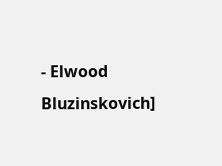- Elwood Bluzinskovich]